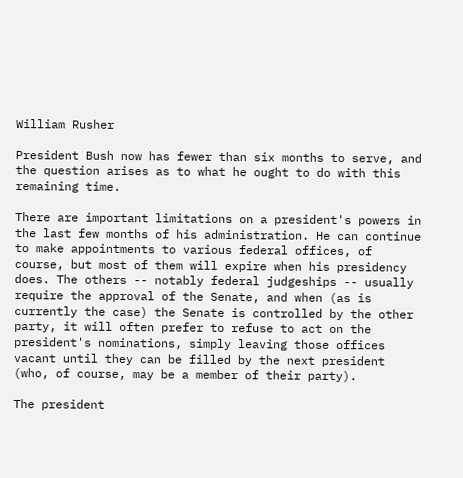William Rusher

President Bush now has fewer than six months to serve, and the question arises as to what he ought to do with this remaining time.

There are important limitations on a president's powers in the last few months of his administration. He can continue to make appointments to various federal offices, of course, but most of them will expire when his presidency does. The others -- notably federal judgeships -- usually require the approval of the Senate, and when (as is currently the case) the Senate is controlled by the other party, it will often prefer to refuse to act on the president's nominations, simply leaving those offices vacant until they can be filled by the next president (who, of course, may be a member of their party).

The president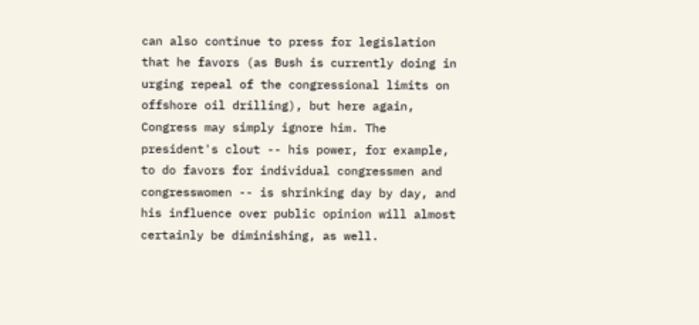can also continue to press for legislation that he favors (as Bush is currently doing in urging repeal of the congressional limits on offshore oil drilling), but here again, Congress may simply ignore him. The president's clout -- his power, for example, to do favors for individual congressmen and congresswomen -- is shrinking day by day, and his influence over public opinion will almost certainly be diminishing, as well.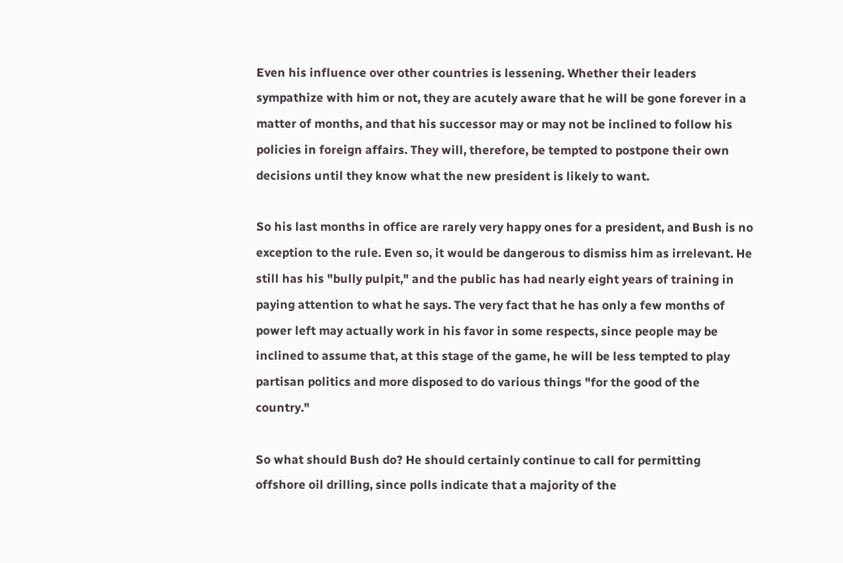Even his influence over other countries is lessening. Whether their leaders sympathize with him or not, they are acutely aware that he will be gone forever in a matter of months, and that his successor may or may not be inclined to follow his policies in foreign affairs. They will, therefore, be tempted to postpone their own decisions until they know what the new president is likely to want.

So his last months in office are rarely very happy ones for a president, and Bush is no exception to the rule. Even so, it would be dangerous to dismiss him as irrelevant. He still has his "bully pulpit," and the public has had nearly eight years of training in paying attention to what he says. The very fact that he has only a few months of power left may actually work in his favor in some respects, since people may be inclined to assume that, at this stage of the game, he will be less tempted to play partisan politics and more disposed to do various things "for the good of the country."

So what should Bush do? He should certainly continue to call for permitting offshore oil drilling, since polls indicate that a majority of the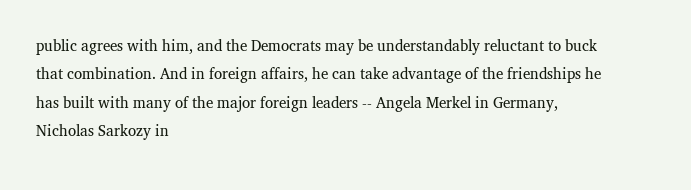public agrees with him, and the Democrats may be understandably reluctant to buck that combination. And in foreign affairs, he can take advantage of the friendships he has built with many of the major foreign leaders -- Angela Merkel in Germany, Nicholas Sarkozy in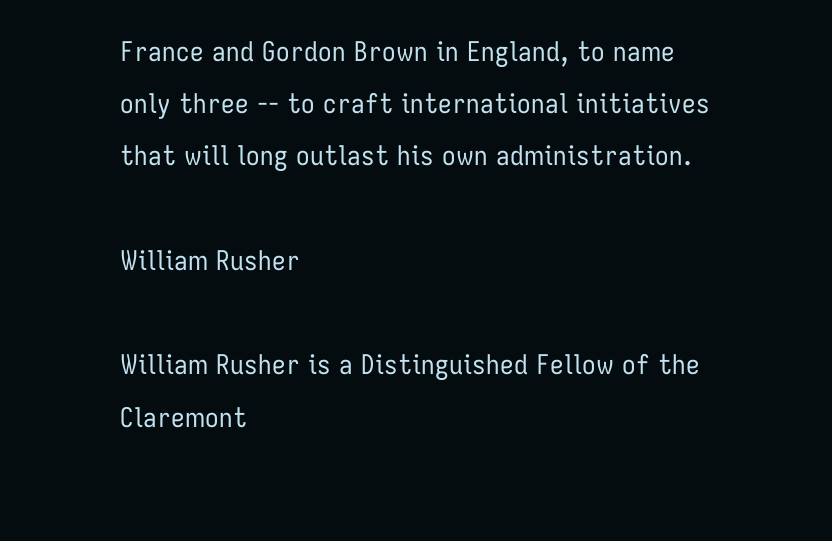France and Gordon Brown in England, to name only three -- to craft international initiatives that will long outlast his own administration.

William Rusher

William Rusher is a Distinguished Fellow of the Claremont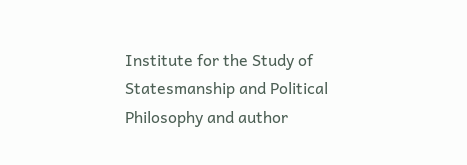Institute for the Study of Statesmanship and Political Philosophy and author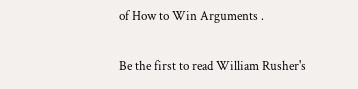of How to Win Arguments .

Be the first to read William Rusher's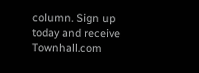column. Sign up today and receive Townhall.com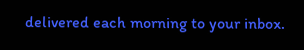delivered each morning to your inbox.